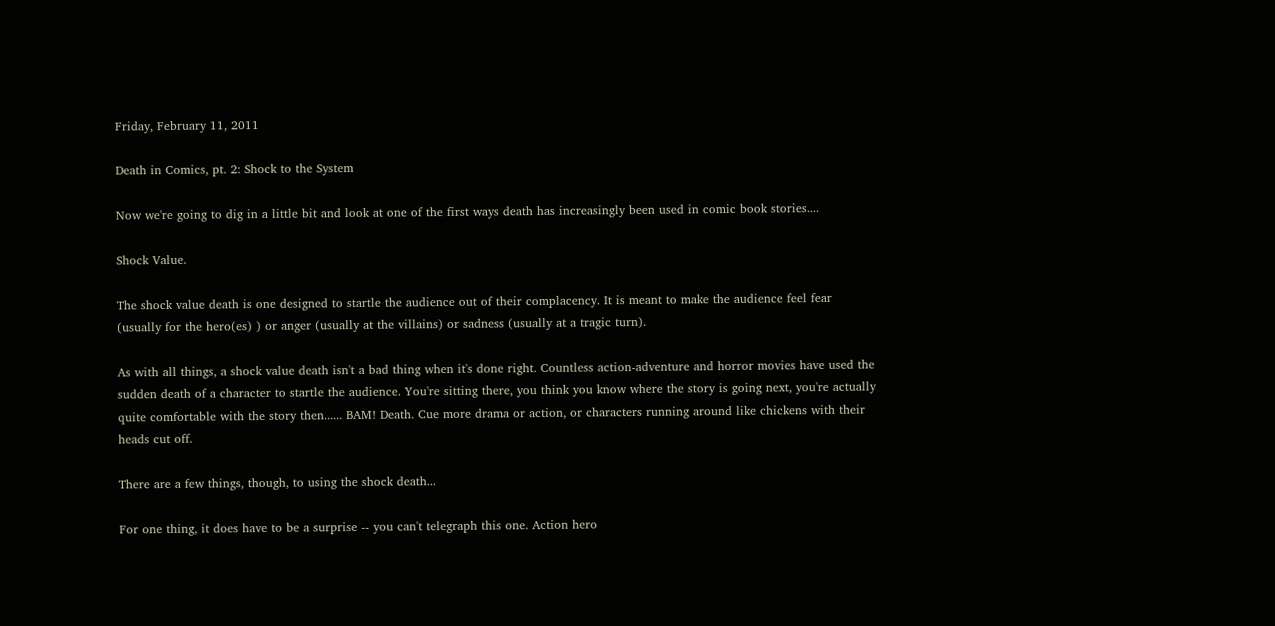Friday, February 11, 2011

Death in Comics, pt. 2: Shock to the System

Now we're going to dig in a little bit and look at one of the first ways death has increasingly been used in comic book stories....

Shock Value.

The shock value death is one designed to startle the audience out of their complacency. It is meant to make the audience feel fear (usually for the hero(es) ) or anger (usually at the villains) or sadness (usually at a tragic turn).

As with all things, a shock value death isn't a bad thing when it's done right. Countless action-adventure and horror movies have used the sudden death of a character to startle the audience. You're sitting there, you think you know where the story is going next, you're actually quite comfortable with the story then...... BAM! Death. Cue more drama or action, or characters running around like chickens with their heads cut off.

There are a few things, though, to using the shock death...

For one thing, it does have to be a surprise -- you can't telegraph this one. Action hero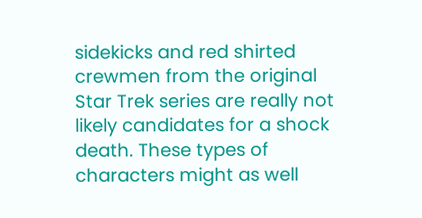sidekicks and red shirted crewmen from the original Star Trek series are really not likely candidates for a shock death. These types of characters might as well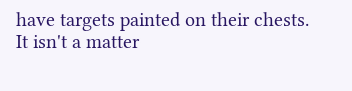have targets painted on their chests. It isn't a matter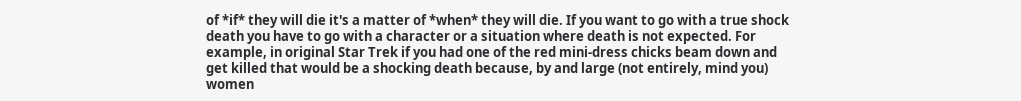of *if* they will die it's a matter of *when* they will die. If you want to go with a true shock death you have to go with a character or a situation where death is not expected. For example, in original Star Trek if you had one of the red mini-dress chicks beam down and get killed that would be a shocking death because, by and large (not entirely, mind you) women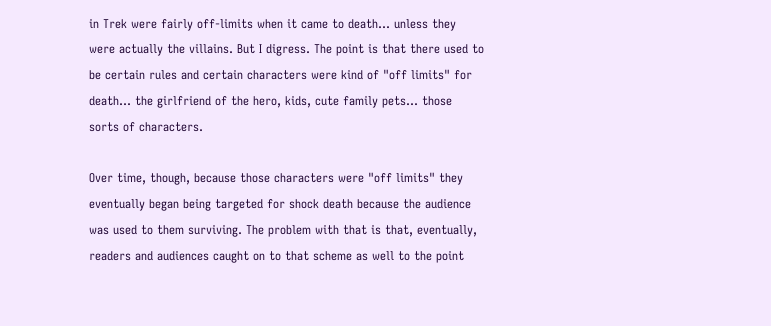in Trek were fairly off-limits when it came to death... unless they were actually the villains. But I digress. The point is that there used to be certain rules and certain characters were kind of "off limits" for death... the girlfriend of the hero, kids, cute family pets... those sorts of characters.

Over time, though, because those characters were "off limits" they eventually began being targeted for shock death because the audience was used to them surviving. The problem with that is that, eventually, readers and audiences caught on to that scheme as well to the point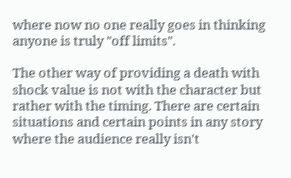where now no one really goes in thinking anyone is truly "off limits".

The other way of providing a death with shock value is not with the character but rather with the timing. There are certain situations and certain points in any story where the audience really isn't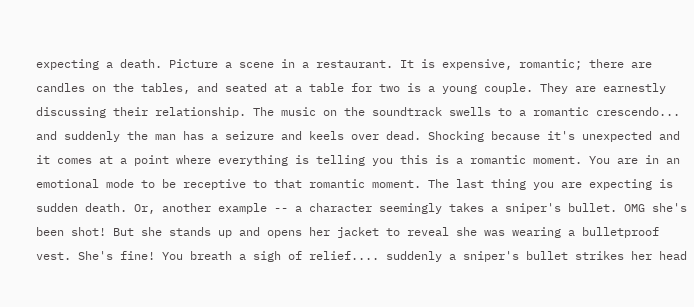expecting a death. Picture a scene in a restaurant. It is expensive, romantic; there are candles on the tables, and seated at a table for two is a young couple. They are earnestly discussing their relationship. The music on the soundtrack swells to a romantic crescendo... and suddenly the man has a seizure and keels over dead. Shocking because it's unexpected and it comes at a point where everything is telling you this is a romantic moment. You are in an emotional mode to be receptive to that romantic moment. The last thing you are expecting is sudden death. Or, another example -- a character seemingly takes a sniper's bullet. OMG she's been shot! But she stands up and opens her jacket to reveal she was wearing a bulletproof vest. She's fine! You breath a sigh of relief.... suddenly a sniper's bullet strikes her head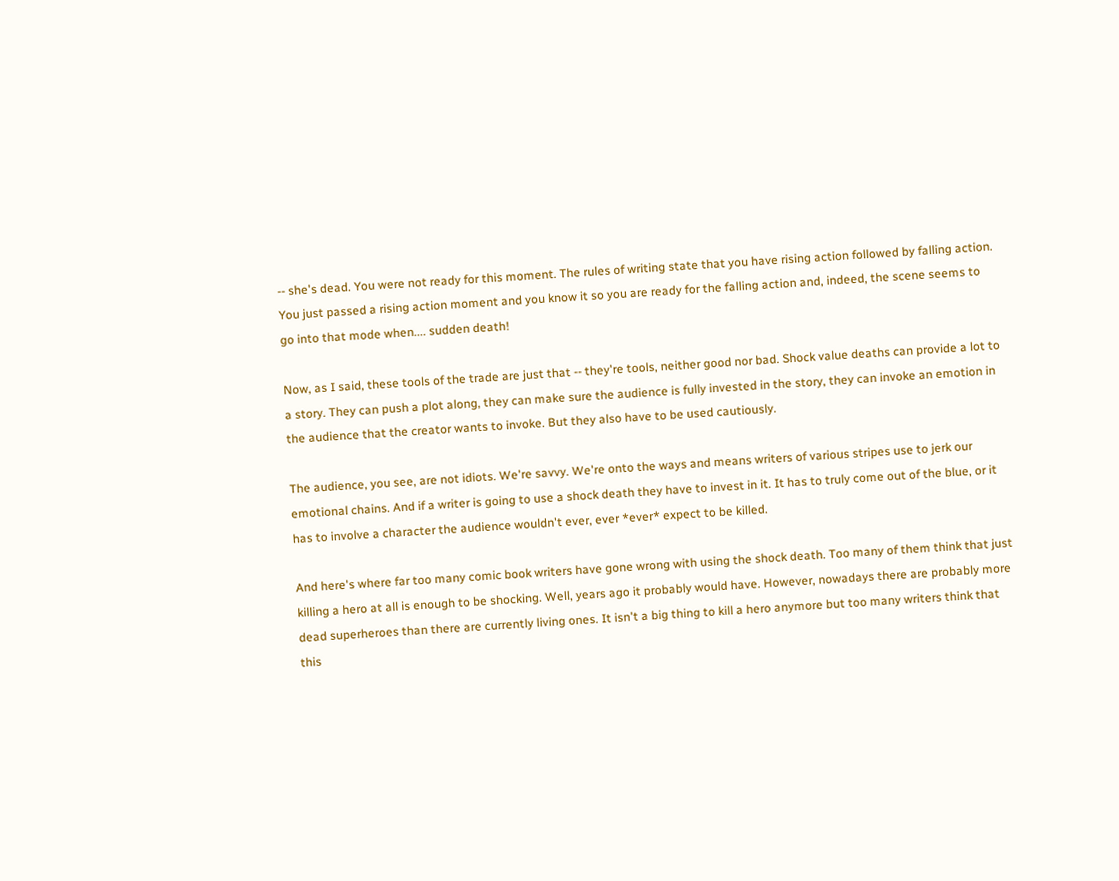-- she's dead. You were not ready for this moment. The rules of writing state that you have rising action followed by falling action. You just passed a rising action moment and you know it so you are ready for the falling action and, indeed, the scene seems to go into that mode when.... sudden death!

Now, as I said, these tools of the trade are just that -- they're tools, neither good nor bad. Shock value deaths can provide a lot to a story. They can push a plot along, they can make sure the audience is fully invested in the story, they can invoke an emotion in the audience that the creator wants to invoke. But they also have to be used cautiously.

The audience, you see, are not idiots. We're savvy. We're onto the ways and means writers of various stripes use to jerk our emotional chains. And if a writer is going to use a shock death they have to invest in it. It has to truly come out of the blue, or it has to involve a character the audience wouldn't ever, ever *ever* expect to be killed.

And here's where far too many comic book writers have gone wrong with using the shock death. Too many of them think that just killing a hero at all is enough to be shocking. Well, years ago it probably would have. However, nowadays there are probably more dead superheroes than there are currently living ones. It isn't a big thing to kill a hero anymore but too many writers think that this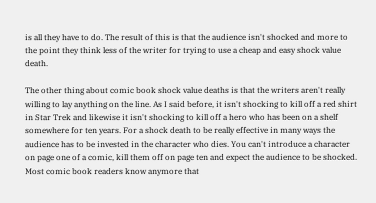is all they have to do. The result of this is that the audience isn't shocked and more to the point they think less of the writer for trying to use a cheap and easy shock value death.

The other thing about comic book shock value deaths is that the writers aren't really willing to lay anything on the line. As I said before, it isn't shocking to kill off a red shirt in Star Trek and likewise it isn't shocking to kill off a hero who has been on a shelf somewhere for ten years. For a shock death to be really effective in many ways the audience has to be invested in the character who dies. You can't introduce a character on page one of a comic, kill them off on page ten and expect the audience to be shocked. Most comic book readers know anymore that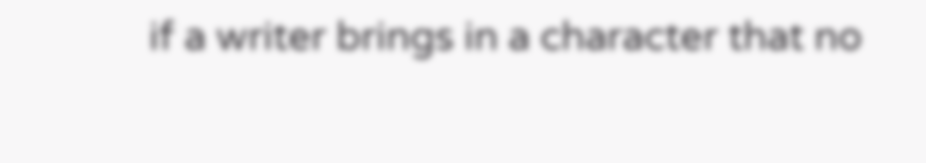if a writer brings in a character that no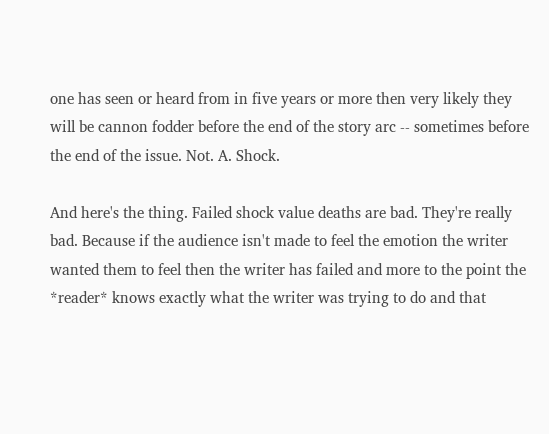one has seen or heard from in five years or more then very likely they will be cannon fodder before the end of the story arc -- sometimes before the end of the issue. Not. A. Shock.

And here's the thing. Failed shock value deaths are bad. They're really bad. Because if the audience isn't made to feel the emotion the writer wanted them to feel then the writer has failed and more to the point the *reader* knows exactly what the writer was trying to do and that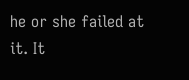he or she failed at it. It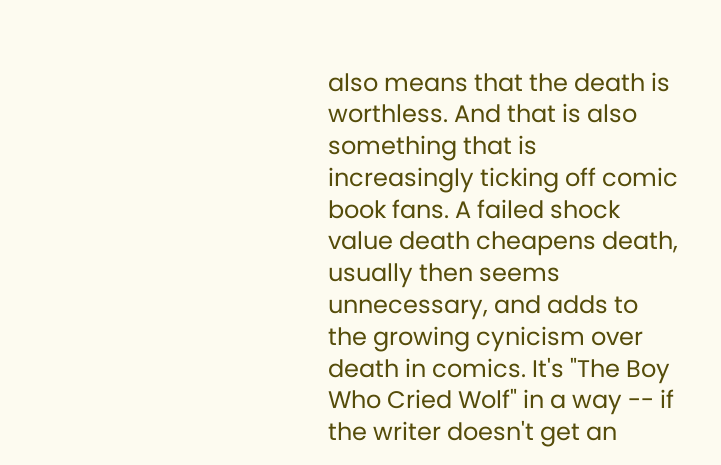also means that the death is worthless. And that is also something that is increasingly ticking off comic book fans. A failed shock value death cheapens death, usually then seems unnecessary, and adds to the growing cynicism over death in comics. It's "The Boy Who Cried Wolf" in a way -- if the writer doesn't get an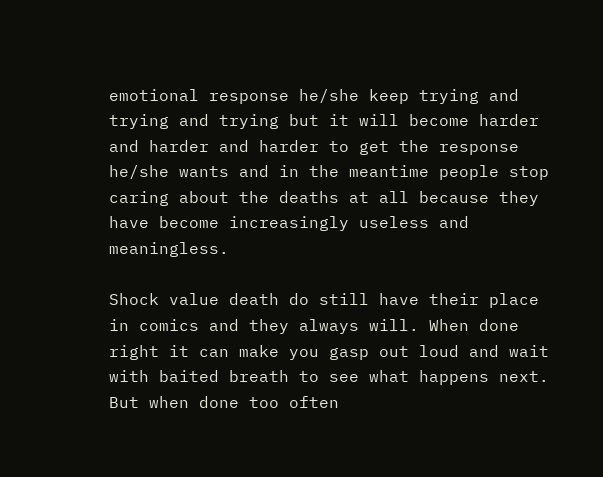emotional response he/she keep trying and trying and trying but it will become harder and harder and harder to get the response he/she wants and in the meantime people stop caring about the deaths at all because they have become increasingly useless and meaningless.

Shock value death do still have their place in comics and they always will. When done right it can make you gasp out loud and wait with baited breath to see what happens next. But when done too often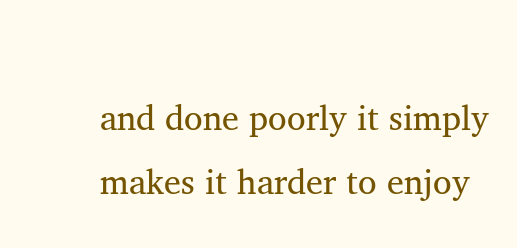and done poorly it simply makes it harder to enjoy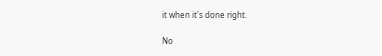it when it's done right.

No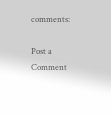comments:

Post a Comment